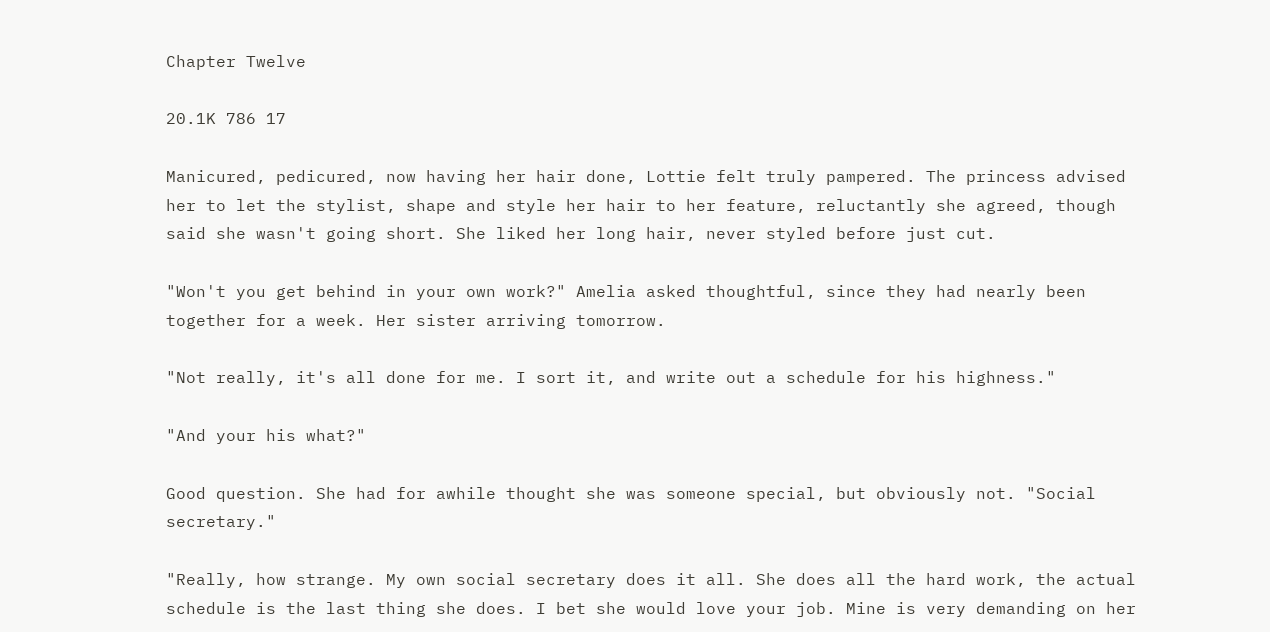Chapter Twelve

20.1K 786 17

Manicured, pedicured, now having her hair done, Lottie felt truly pampered. The princess advised her to let the stylist, shape and style her hair to her feature, reluctantly she agreed, though said she wasn't going short. She liked her long hair, never styled before just cut.

"Won't you get behind in your own work?" Amelia asked thoughtful, since they had nearly been together for a week. Her sister arriving tomorrow.

"Not really, it's all done for me. I sort it, and write out a schedule for his highness."

"And your his what?"

Good question. She had for awhile thought she was someone special, but obviously not. "Social secretary."

"Really, how strange. My own social secretary does it all. She does all the hard work, the actual schedule is the last thing she does. I bet she would love your job. Mine is very demanding on her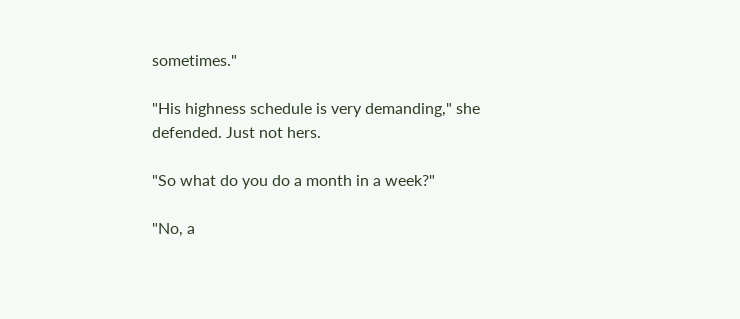sometimes."

"His highness schedule is very demanding," she defended. Just not hers.

"So what do you do a month in a week?"

"No, a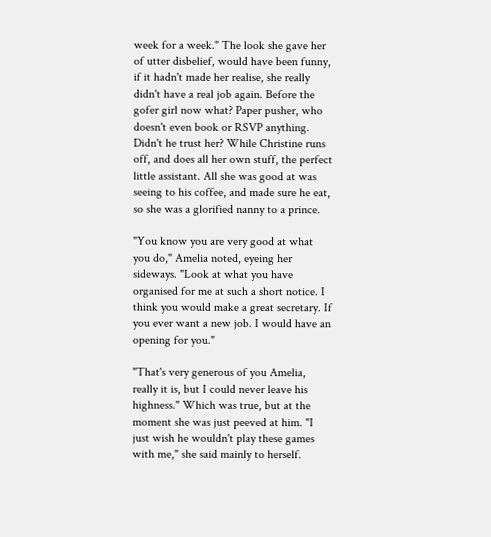week for a week." The look she gave her of utter disbelief, would have been funny, if it hadn't made her realise, she really didn't have a real job again. Before the gofer girl now what? Paper pusher, who doesn't even book or RSVP anything. Didn't he trust her? While Christine runs off, and does all her own stuff, the perfect little assistant. All she was good at was seeing to his coffee, and made sure he eat, so she was a glorified nanny to a prince.

"You know you are very good at what you do," Amelia noted, eyeing her sideways. "Look at what you have organised for me at such a short notice. I think you would make a great secretary. If you ever want a new job. I would have an opening for you."

"That's very generous of you Amelia, really it is, but I could never leave his highness." Which was true, but at the moment she was just peeved at him. "I just wish he wouldn't play these games with me," she said mainly to herself.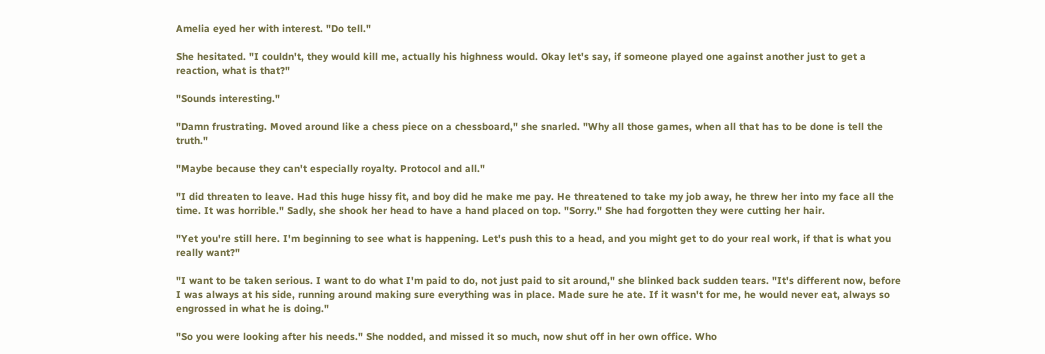Amelia eyed her with interest. "Do tell."

She hesitated. "I couldn't, they would kill me, actually his highness would. Okay let's say, if someone played one against another just to get a reaction, what is that?"

"Sounds interesting."

"Damn frustrating. Moved around like a chess piece on a chessboard," she snarled. "Why all those games, when all that has to be done is tell the truth."

"Maybe because they can't especially royalty. Protocol and all."

"I did threaten to leave. Had this huge hissy fit, and boy did he make me pay. He threatened to take my job away, he threw her into my face all the time. It was horrible." Sadly, she shook her head to have a hand placed on top. "Sorry." She had forgotten they were cutting her hair.

"Yet you're still here. I'm beginning to see what is happening. Let's push this to a head, and you might get to do your real work, if that is what you really want?"

"I want to be taken serious. I want to do what I'm paid to do, not just paid to sit around," she blinked back sudden tears. "It's different now, before I was always at his side, running around making sure everything was in place. Made sure he ate. If it wasn't for me, he would never eat, always so engrossed in what he is doing."

"So you were looking after his needs." She nodded, and missed it so much, now shut off in her own office. Who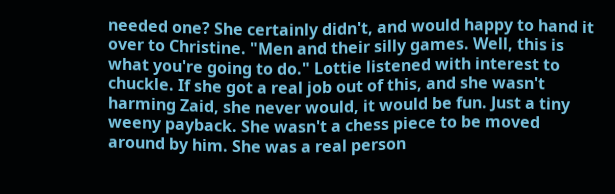needed one? She certainly didn't, and would happy to hand it over to Christine. "Men and their silly games. Well, this is what you're going to do." Lottie listened with interest to chuckle. If she got a real job out of this, and she wasn't harming Zaid, she never would, it would be fun. Just a tiny weeny payback. She wasn't a chess piece to be moved around by him. She was a real person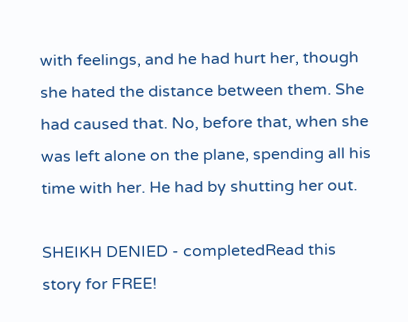with feelings, and he had hurt her, though she hated the distance between them. She had caused that. No, before that, when she was left alone on the plane, spending all his time with her. He had by shutting her out.

SHEIKH DENIED - completedRead this story for FREE!